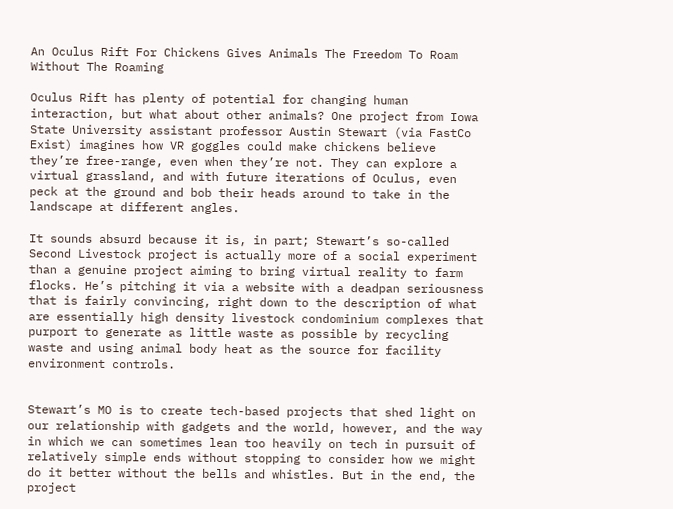An Oculus Rift For Chickens Gives Animals The Freedom To Roam Without The Roaming

Oculus Rift has plenty of potential for changing human interaction, but what about other animals? One project from Iowa State University assistant professor Austin Stewart (via FastCo Exist) imagines how VR goggles could make chickens believe they’re free-range, even when they’re not. They can explore a virtual grassland, and with future iterations of Oculus, even peck at the ground and bob their heads around to take in the landscape at different angles.

It sounds absurd because it is, in part; Stewart’s so-called Second Livestock project is actually more of a social experiment than a genuine project aiming to bring virtual reality to farm flocks. He’s pitching it via a website with a deadpan seriousness that is fairly convincing, right down to the description of what are essentially high density livestock condominium complexes that purport to generate as little waste as possible by recycling waste and using animal body heat as the source for facility environment controls.


Stewart’s MO is to create tech-based projects that shed light on our relationship with gadgets and the world, however, and the way in which we can sometimes lean too heavily on tech in pursuit of relatively simple ends without stopping to consider how we might do it better without the bells and whistles. But in the end, the project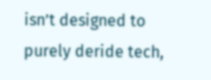isn’t designed to purely deride tech,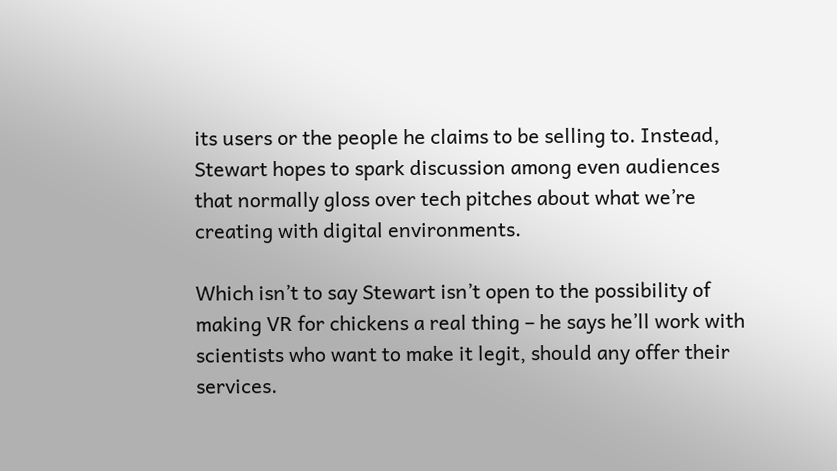its users or the people he claims to be selling to. Instead, Stewart hopes to spark discussion among even audiences that normally gloss over tech pitches about what we’re creating with digital environments.

Which isn’t to say Stewart isn’t open to the possibility of making VR for chickens a real thing – he says he’ll work with scientists who want to make it legit, should any offer their services.